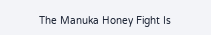The Manuka Honey Fight Is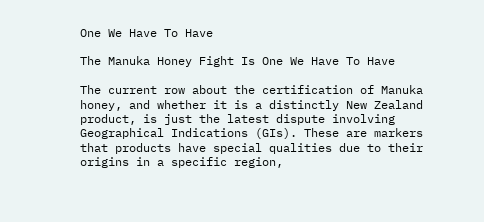One We Have To Have

The Manuka Honey Fight Is One We Have To Have

The current row about the certification of Manuka honey, and whether it is a distinctly New Zealand product, is just the latest dispute involving Geographical Indications (GIs). These are markers that products have special qualities due to their origins in a specific region,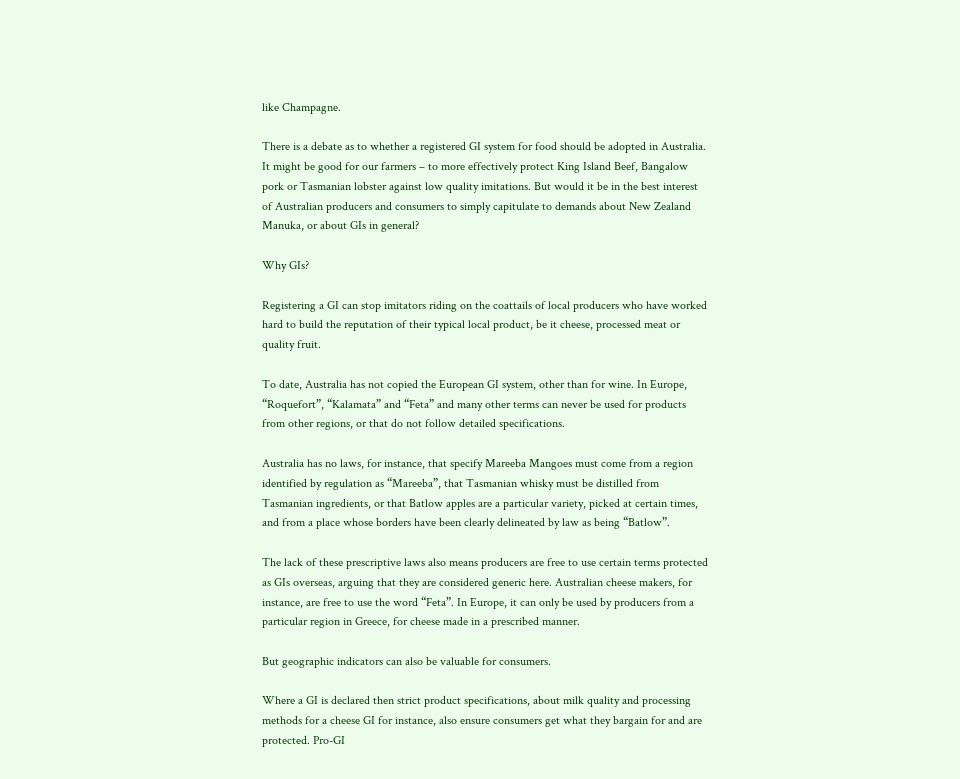like Champagne.

There is a debate as to whether a registered GI system for food should be adopted in Australia. It might be good for our farmers – to more effectively protect King Island Beef, Bangalow pork or Tasmanian lobster against low quality imitations. But would it be in the best interest of Australian producers and consumers to simply capitulate to demands about New Zealand Manuka, or about GIs in general?

Why GIs?

Registering a GI can stop imitators riding on the coattails of local producers who have worked hard to build the reputation of their typical local product, be it cheese, processed meat or quality fruit.

To date, Australia has not copied the European GI system, other than for wine. In Europe, “Roquefort”, “Kalamata” and “Feta” and many other terms can never be used for products from other regions, or that do not follow detailed specifications.

Australia has no laws, for instance, that specify Mareeba Mangoes must come from a region identified by regulation as “Mareeba”, that Tasmanian whisky must be distilled from Tasmanian ingredients, or that Batlow apples are a particular variety, picked at certain times, and from a place whose borders have been clearly delineated by law as being “Batlow”.

The lack of these prescriptive laws also means producers are free to use certain terms protected as GIs overseas, arguing that they are considered generic here. Australian cheese makers, for instance, are free to use the word “Feta”. In Europe, it can only be used by producers from a particular region in Greece, for cheese made in a prescribed manner.

But geographic indicators can also be valuable for consumers.

Where a GI is declared then strict product specifications, about milk quality and processing methods for a cheese GI for instance, also ensure consumers get what they bargain for and are protected. Pro-GI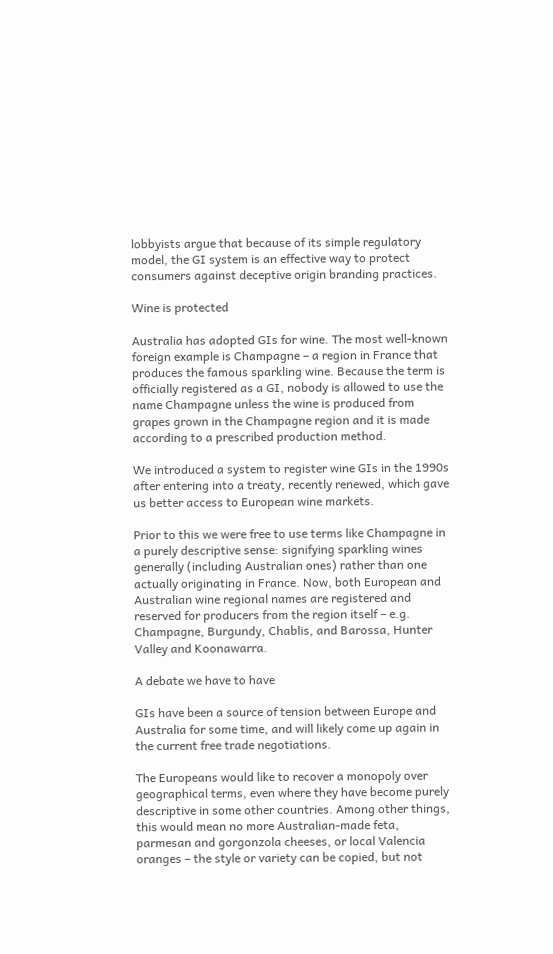lobbyists argue that because of its simple regulatory model, the GI system is an effective way to protect consumers against deceptive origin branding practices.

Wine is protected

Australia has adopted GIs for wine. The most well-known foreign example is Champagne – a region in France that produces the famous sparkling wine. Because the term is officially registered as a GI, nobody is allowed to use the name Champagne unless the wine is produced from grapes grown in the Champagne region and it is made according to a prescribed production method.

We introduced a system to register wine GIs in the 1990s after entering into a treaty, recently renewed, which gave us better access to European wine markets.

Prior to this we were free to use terms like Champagne in a purely descriptive sense: signifying sparkling wines generally (including Australian ones) rather than one actually originating in France. Now, both European and Australian wine regional names are registered and reserved for producers from the region itself – e.g. Champagne, Burgundy, Chablis, and Barossa, Hunter Valley and Koonawarra.

A debate we have to have

GIs have been a source of tension between Europe and Australia for some time, and will likely come up again in the current free trade negotiations.

The Europeans would like to recover a monopoly over geographical terms, even where they have become purely descriptive in some other countries. Among other things, this would mean no more Australian-made feta, parmesan and gorgonzola cheeses, or local Valencia oranges – the style or variety can be copied, but not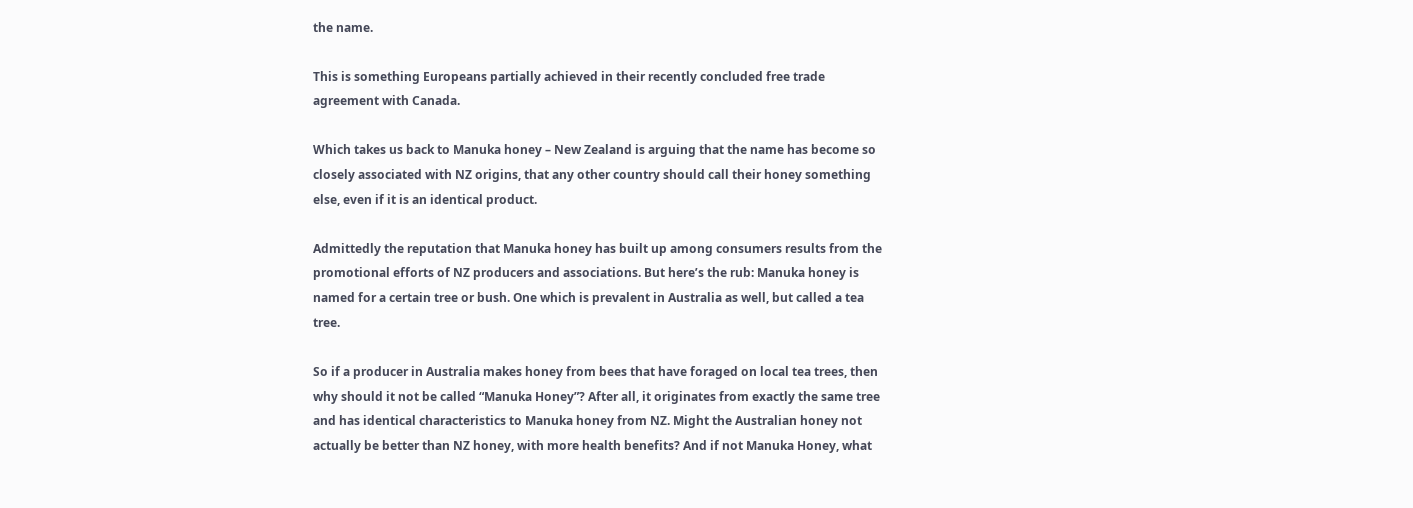the name.

This is something Europeans partially achieved in their recently concluded free trade agreement with Canada.

Which takes us back to Manuka honey – New Zealand is arguing that the name has become so closely associated with NZ origins, that any other country should call their honey something else, even if it is an identical product.

Admittedly the reputation that Manuka honey has built up among consumers results from the promotional efforts of NZ producers and associations. But here’s the rub: Manuka honey is named for a certain tree or bush. One which is prevalent in Australia as well, but called a tea tree.

So if a producer in Australia makes honey from bees that have foraged on local tea trees, then why should it not be called “Manuka Honey”? After all, it originates from exactly the same tree and has identical characteristics to Manuka honey from NZ. Might the Australian honey not actually be better than NZ honey, with more health benefits? And if not Manuka Honey, what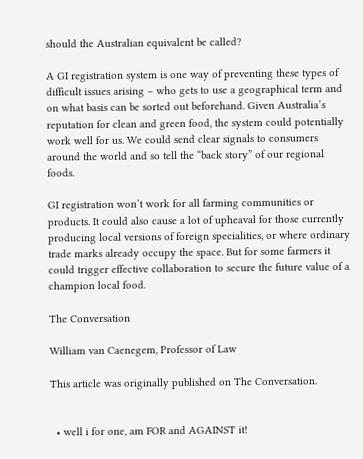should the Australian equivalent be called?

A GI registration system is one way of preventing these types of difficult issues arising – who gets to use a geographical term and on what basis can be sorted out beforehand. Given Australia’s reputation for clean and green food, the system could potentially work well for us. We could send clear signals to consumers around the world and so tell the “back story” of our regional foods.

GI registration won’t work for all farming communities or products. It could also cause a lot of upheaval for those currently producing local versions of foreign specialities, or where ordinary trade marks already occupy the space. But for some farmers it could trigger effective collaboration to secure the future value of a champion local food.

The Conversation

William van Caenegem, Professor of Law

This article was originally published on The Conversation.


  • well i for one, am FOR and AGAINST it!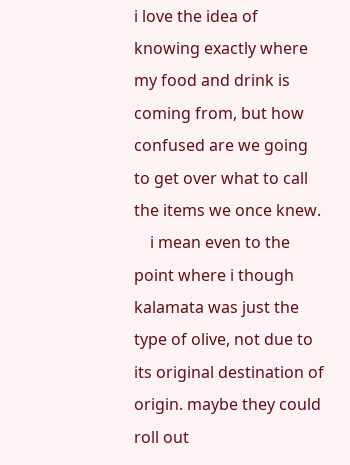i love the idea of knowing exactly where my food and drink is coming from, but how confused are we going to get over what to call the items we once knew.
    i mean even to the point where i though kalamata was just the type of olive, not due to its original destination of origin. maybe they could roll out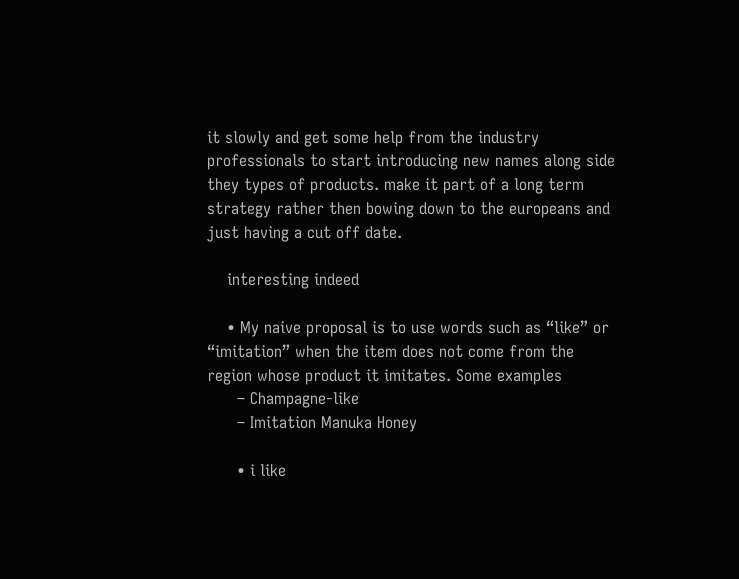it slowly and get some help from the industry professionals to start introducing new names along side they types of products. make it part of a long term strategy rather then bowing down to the europeans and just having a cut off date.

    interesting indeed

    • My naive proposal is to use words such as “like” or “imitation” when the item does not come from the region whose product it imitates. Some examples
      – Champagne-like
      – Imitation Manuka Honey

      • i like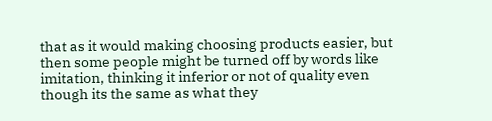that as it would making choosing products easier, but then some people might be turned off by words like imitation, thinking it inferior or not of quality even though its the same as what they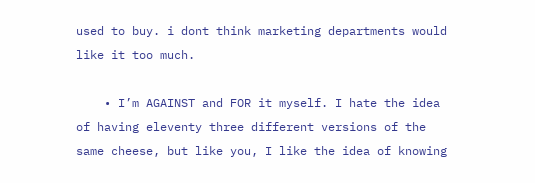used to buy. i dont think marketing departments would like it too much.

    • I’m AGAINST and FOR it myself. I hate the idea of having eleventy three different versions of the same cheese, but like you, I like the idea of knowing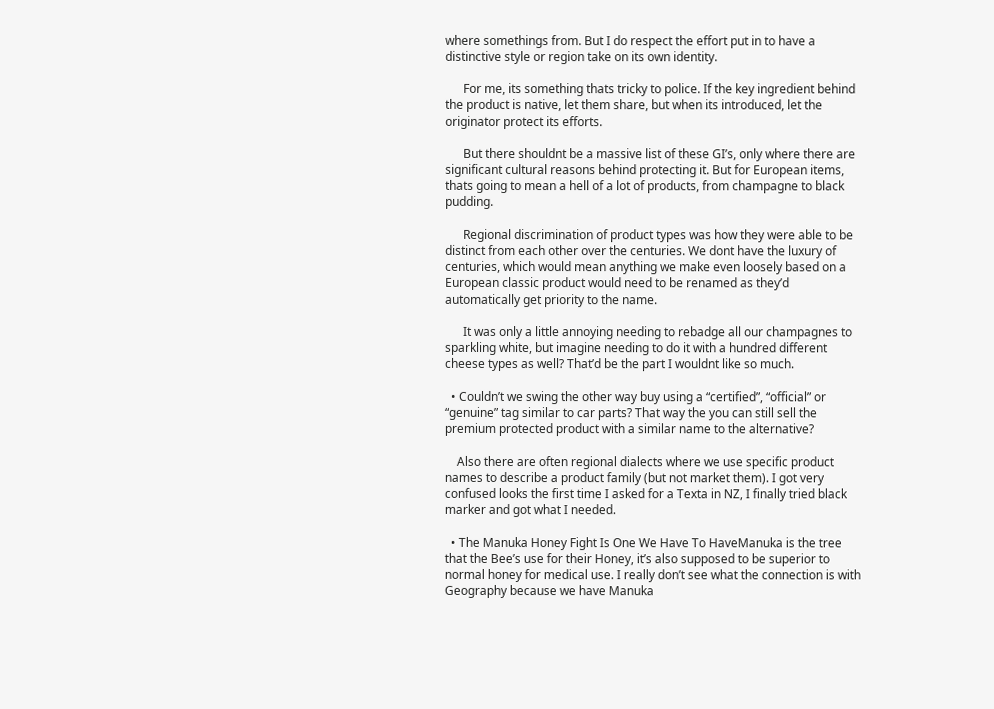where somethings from. But I do respect the effort put in to have a distinctive style or region take on its own identity.

      For me, its something thats tricky to police. If the key ingredient behind the product is native, let them share, but when its introduced, let the originator protect its efforts.

      But there shouldnt be a massive list of these GI’s, only where there are significant cultural reasons behind protecting it. But for European items, thats going to mean a hell of a lot of products, from champagne to black pudding.

      Regional discrimination of product types was how they were able to be distinct from each other over the centuries. We dont have the luxury of centuries, which would mean anything we make even loosely based on a European classic product would need to be renamed as they’d automatically get priority to the name.

      It was only a little annoying needing to rebadge all our champagnes to sparkling white, but imagine needing to do it with a hundred different cheese types as well? That’d be the part I wouldnt like so much.

  • Couldn’t we swing the other way buy using a “certified”, “official” or “genuine” tag similar to car parts? That way the you can still sell the premium protected product with a similar name to the alternative?

    Also there are often regional dialects where we use specific product names to describe a product family (but not market them). I got very confused looks the first time I asked for a Texta in NZ, I finally tried black marker and got what I needed.

  • The Manuka Honey Fight Is One We Have To HaveManuka is the tree that the Bee’s use for their Honey, it’s also supposed to be superior to normal honey for medical use. I really don’t see what the connection is with Geography because we have Manuka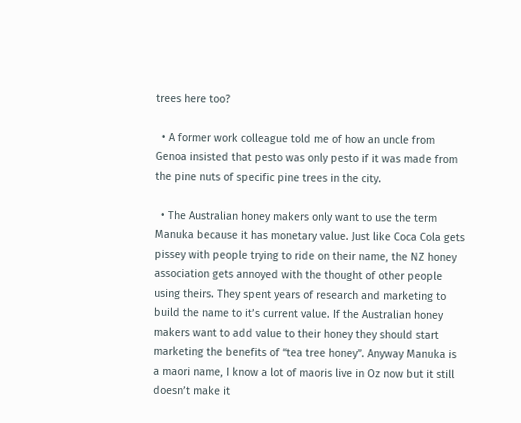trees here too?

  • A former work colleague told me of how an uncle from Genoa insisted that pesto was only pesto if it was made from the pine nuts of specific pine trees in the city.

  • The Australian honey makers only want to use the term Manuka because it has monetary value. Just like Coca Cola gets pissey with people trying to ride on their name, the NZ honey association gets annoyed with the thought of other people using theirs. They spent years of research and marketing to build the name to it’s current value. If the Australian honey makers want to add value to their honey they should start marketing the benefits of “tea tree honey”. Anyway Manuka is a maori name, I know a lot of maoris live in Oz now but it still doesn’t make it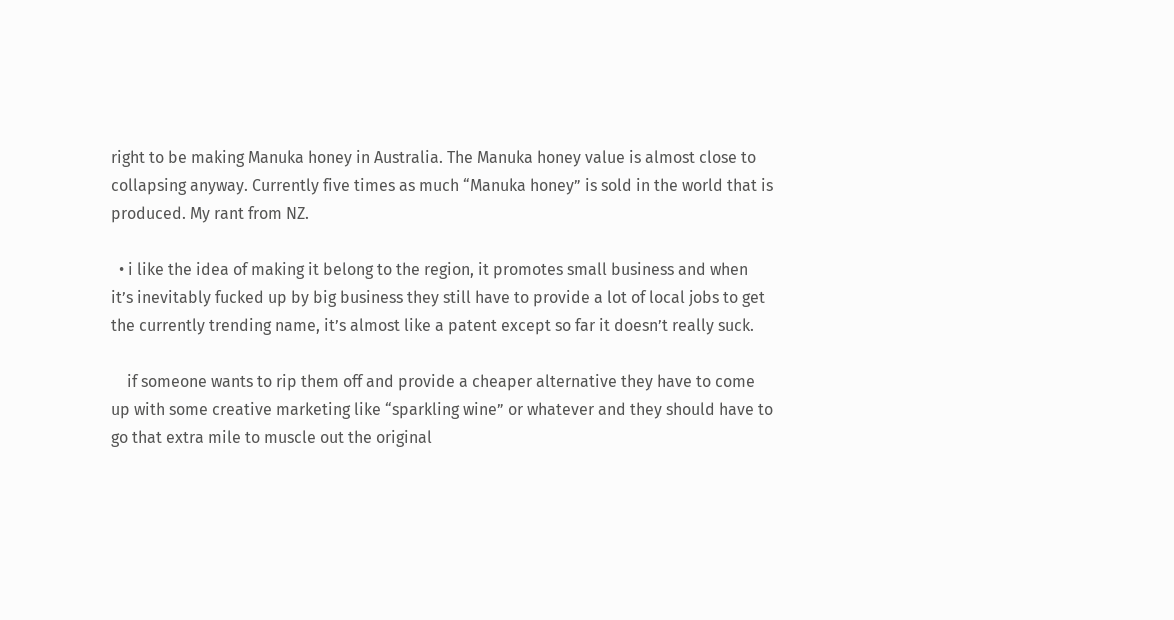right to be making Manuka honey in Australia. The Manuka honey value is almost close to collapsing anyway. Currently five times as much “Manuka honey” is sold in the world that is produced. My rant from NZ.

  • i like the idea of making it belong to the region, it promotes small business and when it’s inevitably fucked up by big business they still have to provide a lot of local jobs to get the currently trending name, it’s almost like a patent except so far it doesn’t really suck.

    if someone wants to rip them off and provide a cheaper alternative they have to come up with some creative marketing like “sparkling wine” or whatever and they should have to go that extra mile to muscle out the original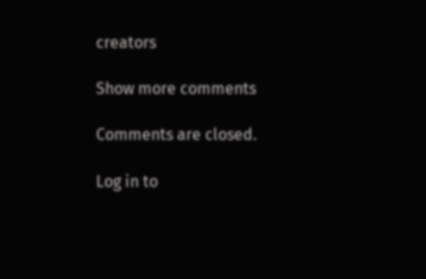creators

Show more comments

Comments are closed.

Log in to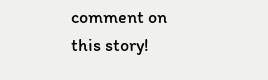comment on this story!